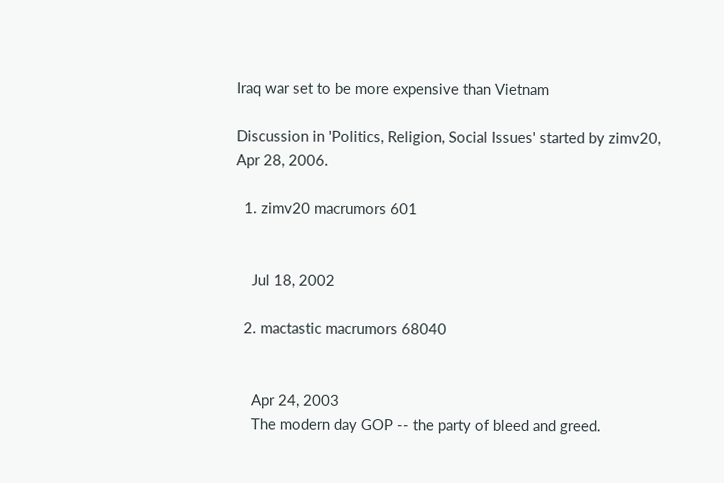Iraq war set to be more expensive than Vietnam

Discussion in 'Politics, Religion, Social Issues' started by zimv20, Apr 28, 2006.

  1. zimv20 macrumors 601


    Jul 18, 2002

  2. mactastic macrumors 68040


    Apr 24, 2003
    The modern day GOP -- the party of bleed and greed.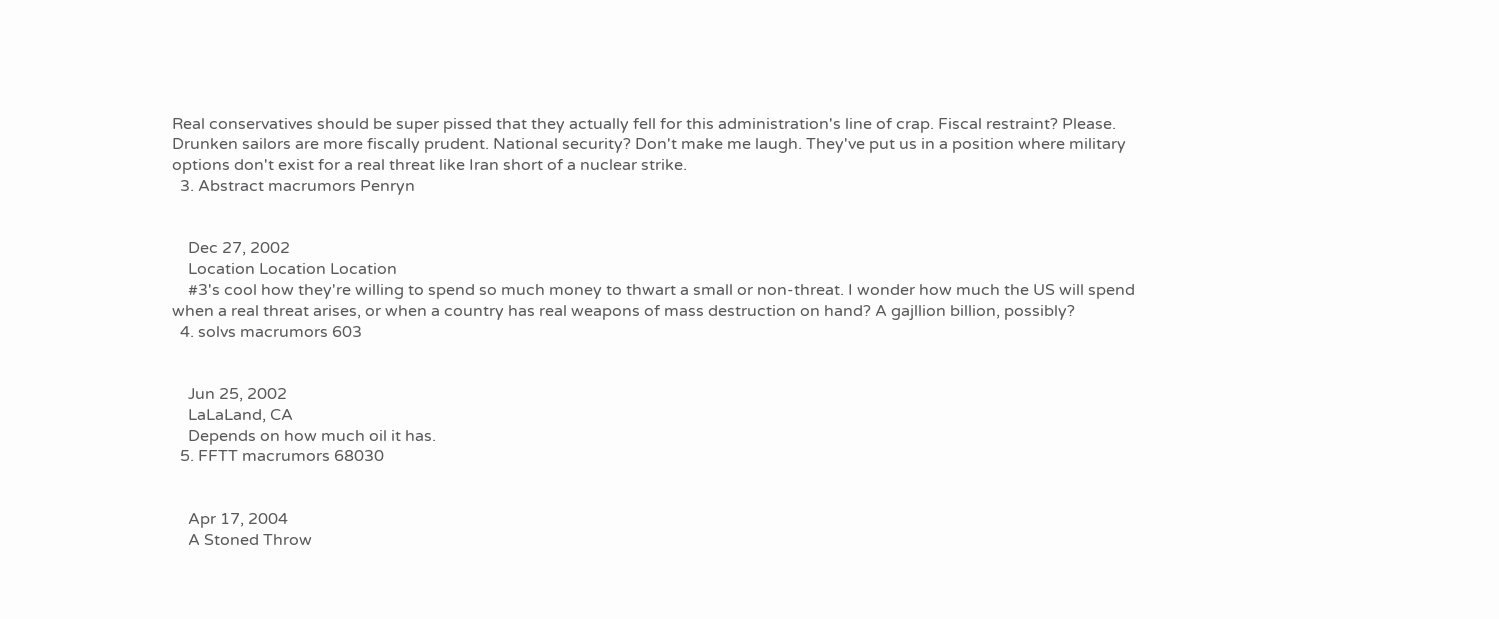Real conservatives should be super pissed that they actually fell for this administration's line of crap. Fiscal restraint? Please. Drunken sailors are more fiscally prudent. National security? Don't make me laugh. They've put us in a position where military options don't exist for a real threat like Iran short of a nuclear strike.
  3. Abstract macrumors Penryn


    Dec 27, 2002
    Location Location Location
    #3's cool how they're willing to spend so much money to thwart a small or non-threat. I wonder how much the US will spend when a real threat arises, or when a country has real weapons of mass destruction on hand? A gajllion billion, possibly?
  4. solvs macrumors 603


    Jun 25, 2002
    LaLaLand, CA
    Depends on how much oil it has.
  5. FFTT macrumors 68030


    Apr 17, 2004
    A Stoned Throw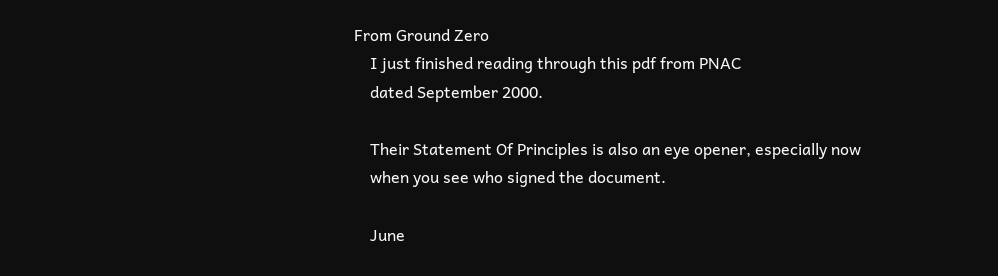From Ground Zero
    I just finished reading through this pdf from PNAC
    dated September 2000.

    Their Statement Of Principles is also an eye opener, especially now
    when you see who signed the document.

    June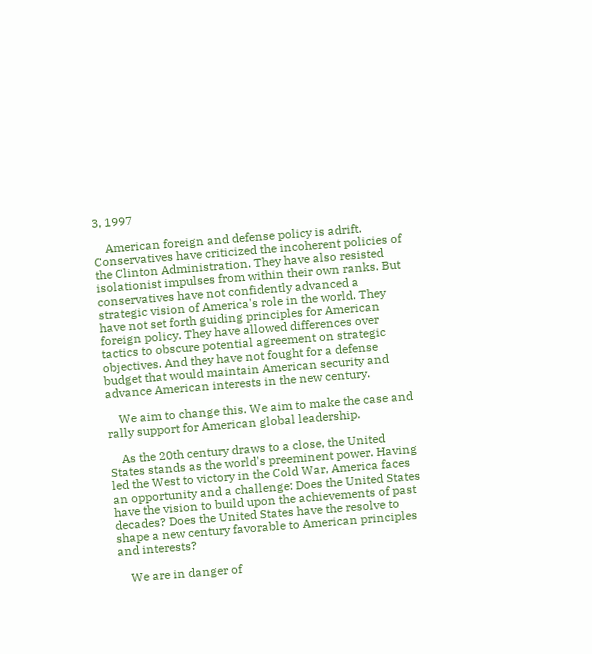3, 1997

    American foreign and defense policy is adrift. Conservatives have criticized the incoherent policies of the Clinton Administration. They have also resisted isolationist impulses from within their own ranks. But conservatives have not confidently advanced a strategic vision of America's role in the world. They have not set forth guiding principles for American foreign policy. They have allowed differences over tactics to obscure potential agreement on strategic objectives. And they have not fought for a defense budget that would maintain American security and advance American interests in the new century.

    We aim to change this. We aim to make the case and rally support for American global leadership.

    As the 20th century draws to a close, the United States stands as the world's preeminent power. Having led the West to victory in the Cold War, America faces an opportunity and a challenge: Does the United States have the vision to build upon the achievements of past decades? Does the United States have the resolve to shape a new century favorable to American principles and interests?

    We are in danger of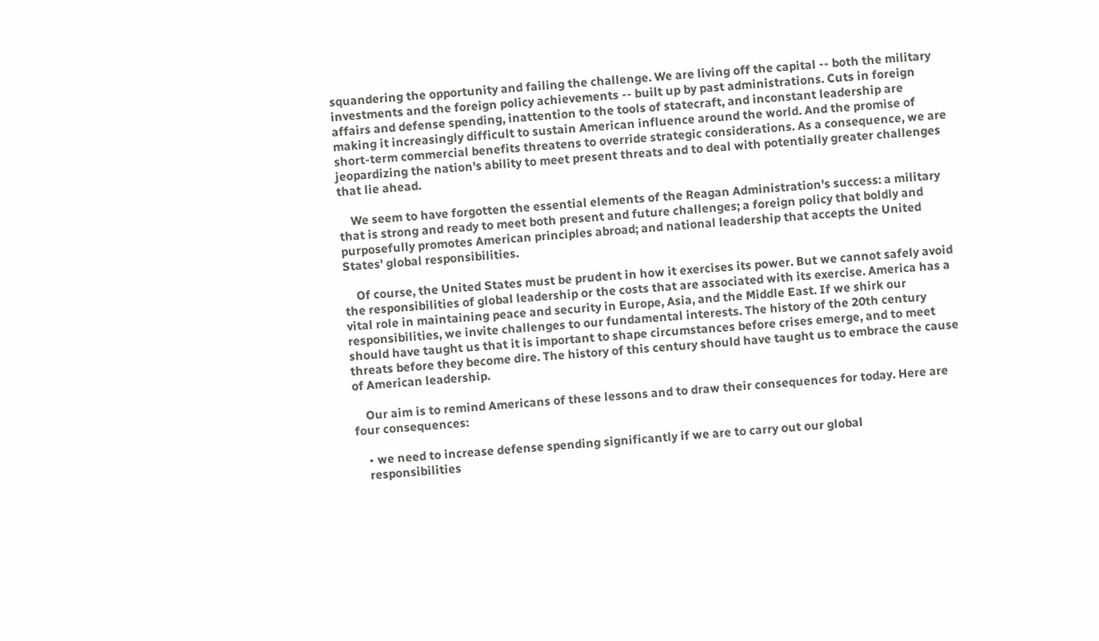squandering the opportunity and failing the challenge. We are living off the capital -- both the military investments and the foreign policy achievements -- built up by past administrations. Cuts in foreign affairs and defense spending, inattention to the tools of statecraft, and inconstant leadership are making it increasingly difficult to sustain American influence around the world. And the promise of short-term commercial benefits threatens to override strategic considerations. As a consequence, we are jeopardizing the nation's ability to meet present threats and to deal with potentially greater challenges that lie ahead.

    We seem to have forgotten the essential elements of the Reagan Administration's success: a military that is strong and ready to meet both present and future challenges; a foreign policy that boldly and purposefully promotes American principles abroad; and national leadership that accepts the United States' global responsibilities.

    Of course, the United States must be prudent in how it exercises its power. But we cannot safely avoid the responsibilities of global leadership or the costs that are associated with its exercise. America has a vital role in maintaining peace and security in Europe, Asia, and the Middle East. If we shirk our responsibilities, we invite challenges to our fundamental interests. The history of the 20th century should have taught us that it is important to shape circumstances before crises emerge, and to meet threats before they become dire. The history of this century should have taught us to embrace the cause of American leadership.

    Our aim is to remind Americans of these lessons and to draw their consequences for today. Here are four consequences:

    • we need to increase defense spending significantly if we are to carry out our global
    responsibilities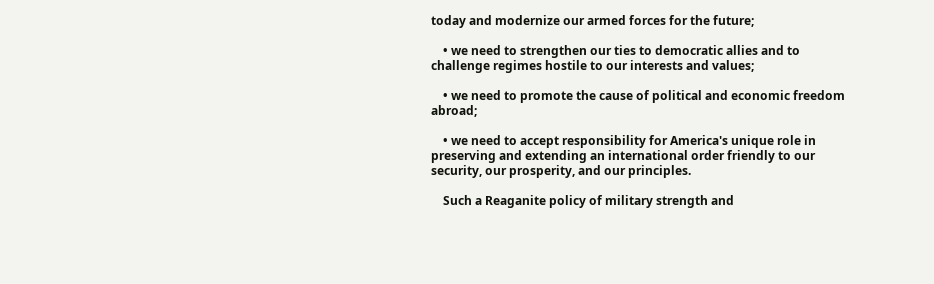today and modernize our armed forces for the future;

    • we need to strengthen our ties to democratic allies and to challenge regimes hostile to our interests and values;

    • we need to promote the cause of political and economic freedom abroad;

    • we need to accept responsibility for America's unique role in preserving and extending an international order friendly to our security, our prosperity, and our principles.

    Such a Reaganite policy of military strength and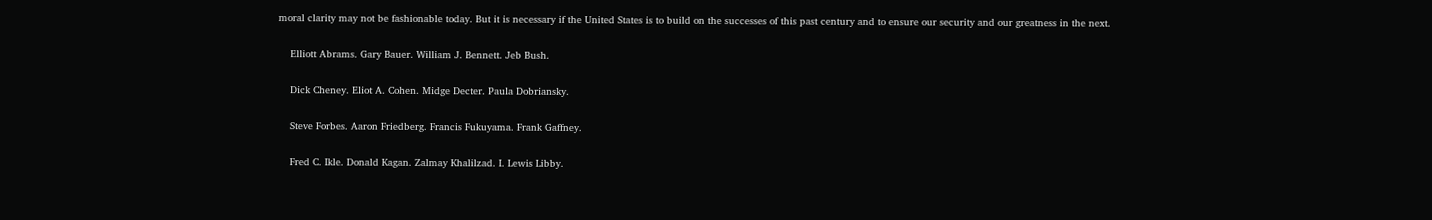moral clarity may not be fashionable today. But it is necessary if the United States is to build on the successes of this past century and to ensure our security and our greatness in the next.

    Elliott Abrams. Gary Bauer. William J. Bennett. Jeb Bush.

    Dick Cheney. Eliot A. Cohen. Midge Decter. Paula Dobriansky.

    Steve Forbes. Aaron Friedberg. Francis Fukuyama. Frank Gaffney.

    Fred C. Ikle. Donald Kagan. Zalmay Khalilzad. I. Lewis Libby.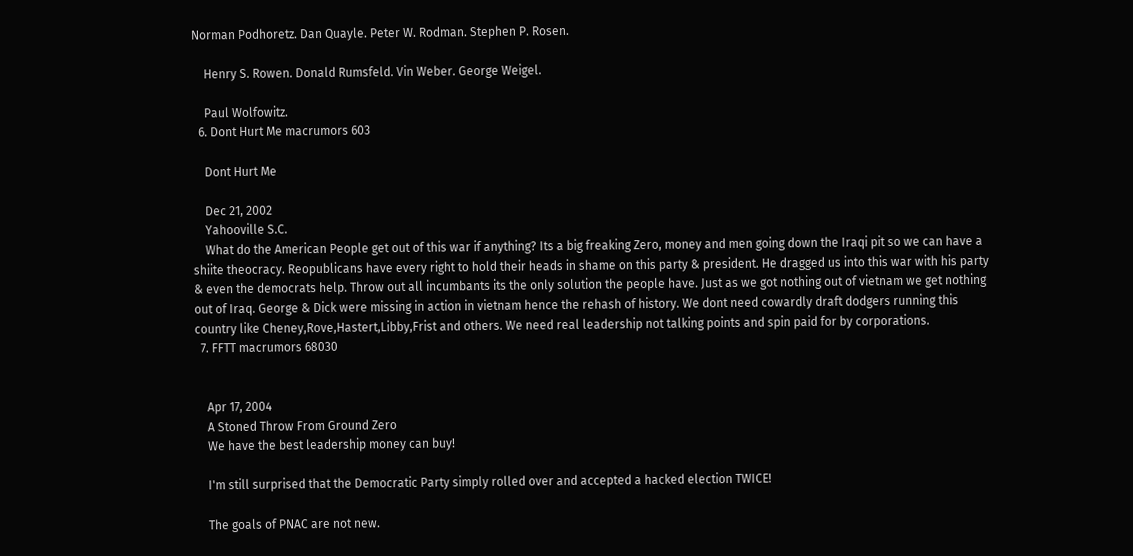Norman Podhoretz. Dan Quayle. Peter W. Rodman. Stephen P. Rosen.

    Henry S. Rowen. Donald Rumsfeld. Vin Weber. George Weigel.

    Paul Wolfowitz.
  6. Dont Hurt Me macrumors 603

    Dont Hurt Me

    Dec 21, 2002
    Yahooville S.C.
    What do the American People get out of this war if anything? Its a big freaking Zero, money and men going down the Iraqi pit so we can have a shiite theocracy. Reopublicans have every right to hold their heads in shame on this party & president. He dragged us into this war with his party & even the democrats help. Throw out all incumbants its the only solution the people have. Just as we got nothing out of vietnam we get nothing out of Iraq. George & Dick were missing in action in vietnam hence the rehash of history. We dont need cowardly draft dodgers running this country like Cheney,Rove,Hastert,Libby,Frist and others. We need real leadership not talking points and spin paid for by corporations.
  7. FFTT macrumors 68030


    Apr 17, 2004
    A Stoned Throw From Ground Zero
    We have the best leadership money can buy!

    I'm still surprised that the Democratic Party simply rolled over and accepted a hacked election TWICE!

    The goals of PNAC are not new.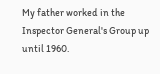My father worked in the Inspector General's Group up until 1960.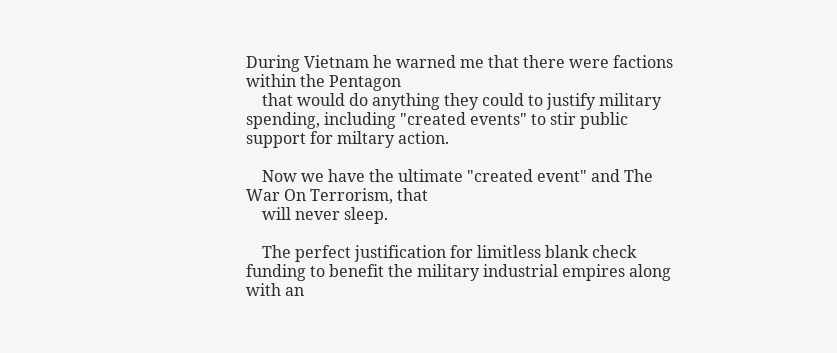During Vietnam he warned me that there were factions within the Pentagon
    that would do anything they could to justify military spending, including "created events" to stir public support for miltary action.

    Now we have the ultimate "created event" and The War On Terrorism, that
    will never sleep.

    The perfect justification for limitless blank check funding to benefit the military industrial empires along with an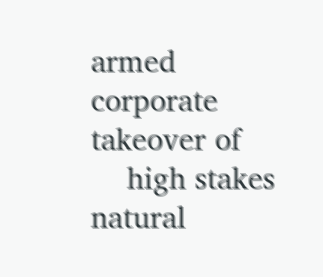armed corporate takeover of
    high stakes natural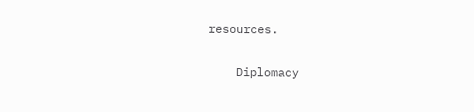resources.

    Diplomacy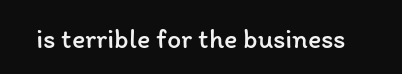is terrible for the business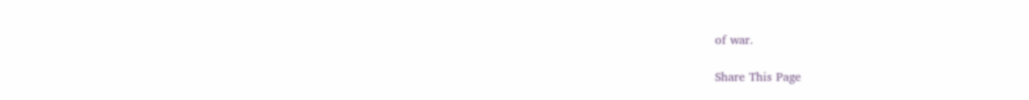of war.

Share This Page